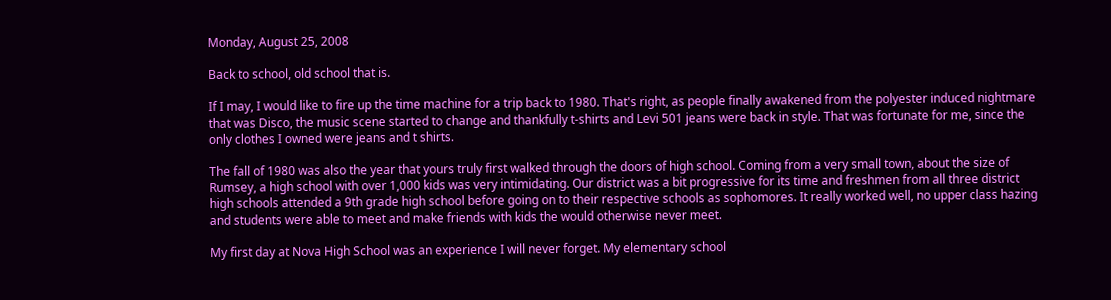Monday, August 25, 2008

Back to school, old school that is.

If I may, I would like to fire up the time machine for a trip back to 1980. That's right, as people finally awakened from the polyester induced nightmare that was Disco, the music scene started to change and thankfully t-shirts and Levi 501 jeans were back in style. That was fortunate for me, since the only clothes I owned were jeans and t shirts.

The fall of 1980 was also the year that yours truly first walked through the doors of high school. Coming from a very small town, about the size of Rumsey, a high school with over 1,000 kids was very intimidating. Our district was a bit progressive for its time and freshmen from all three district high schools attended a 9th grade high school before going on to their respective schools as sophomores. It really worked well, no upper class hazing and students were able to meet and make friends with kids the would otherwise never meet.

My first day at Nova High School was an experience I will never forget. My elementary school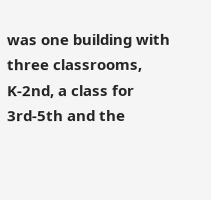was one building with three classrooms, K-2nd, a class for 3rd-5th and the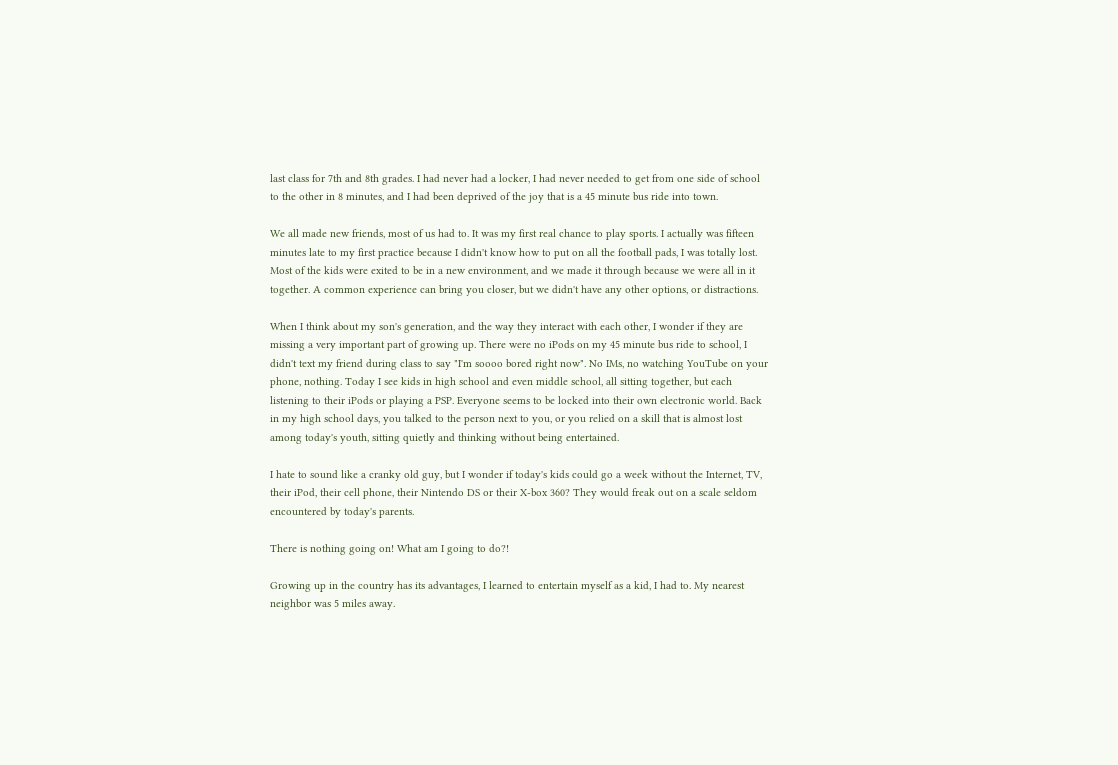last class for 7th and 8th grades. I had never had a locker, I had never needed to get from one side of school to the other in 8 minutes, and I had been deprived of the joy that is a 45 minute bus ride into town.

We all made new friends, most of us had to. It was my first real chance to play sports. I actually was fifteen minutes late to my first practice because I didn't know how to put on all the football pads, I was totally lost. Most of the kids were exited to be in a new environment, and we made it through because we were all in it together. A common experience can bring you closer, but we didn't have any other options, or distractions.

When I think about my son's generation, and the way they interact with each other, I wonder if they are missing a very important part of growing up. There were no iPods on my 45 minute bus ride to school, I didn't text my friend during class to say "I'm soooo bored right now". No IMs, no watching YouTube on your phone, nothing. Today I see kids in high school and even middle school, all sitting together, but each listening to their iPods or playing a PSP. Everyone seems to be locked into their own electronic world. Back in my high school days, you talked to the person next to you, or you relied on a skill that is almost lost among today's youth, sitting quietly and thinking without being entertained.

I hate to sound like a cranky old guy, but I wonder if today's kids could go a week without the Internet, TV, their iPod, their cell phone, their Nintendo DS or their X-box 360? They would freak out on a scale seldom encountered by today's parents.

There is nothing going on! What am I going to do?!

Growing up in the country has its advantages, I learned to entertain myself as a kid, I had to. My nearest neighbor was 5 miles away.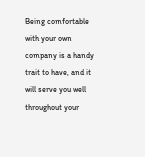Being comfortable with your own company is a handy trait to have, and it will serve you well throughout your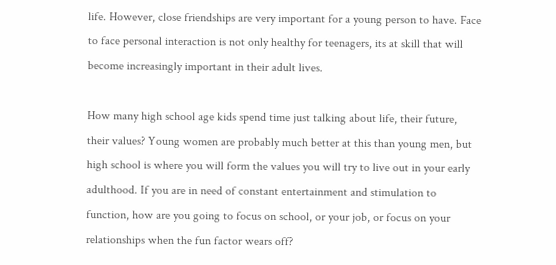life. However, close friendships are very important for a young person to have. Face to face personal interaction is not only healthy for teenagers, its at skill that will become increasingly important in their adult lives.

How many high school age kids spend time just talking about life, their future, their values? Young women are probably much better at this than young men, but high school is where you will form the values you will try to live out in your early adulthood. If you are in need of constant entertainment and stimulation to function, how are you going to focus on school, or your job, or focus on your relationships when the fun factor wears off?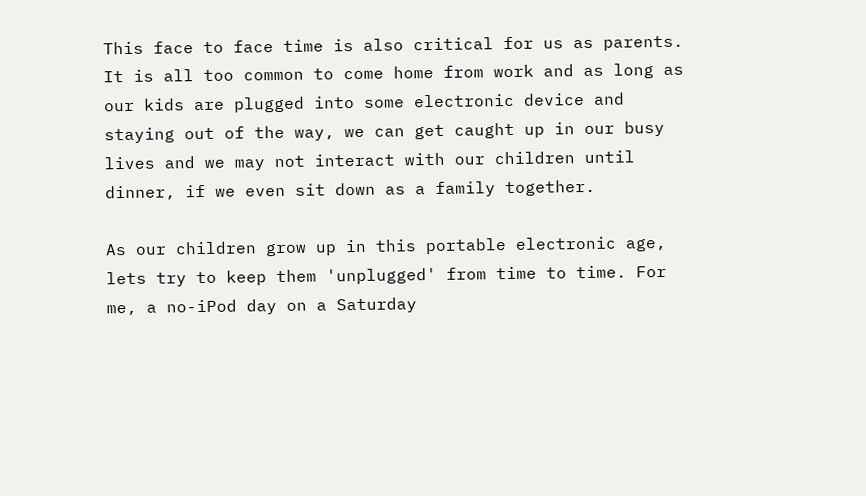This face to face time is also critical for us as parents. It is all too common to come home from work and as long as our kids are plugged into some electronic device and staying out of the way, we can get caught up in our busy lives and we may not interact with our children until dinner, if we even sit down as a family together.

As our children grow up in this portable electronic age, lets try to keep them 'unplugged' from time to time. For me, a no-iPod day on a Saturday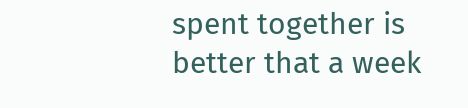spent together is better that a week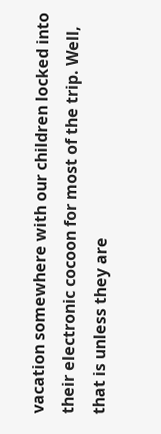vacation somewhere with our children locked into their electronic cocoon for most of the trip. Well, that is unless they are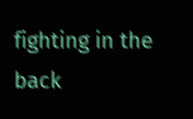fighting in the back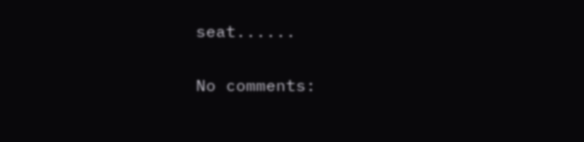seat......

No comments: